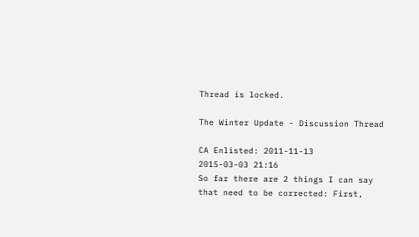Thread is locked.

The Winter Update - Discussion Thread

CA Enlisted: 2011-11-13
2015-03-03 21:16
So far there are 2 things I can say that need to be corrected: First,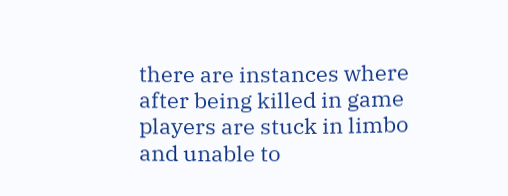there are instances where after being killed in game players are stuck in limbo and unable to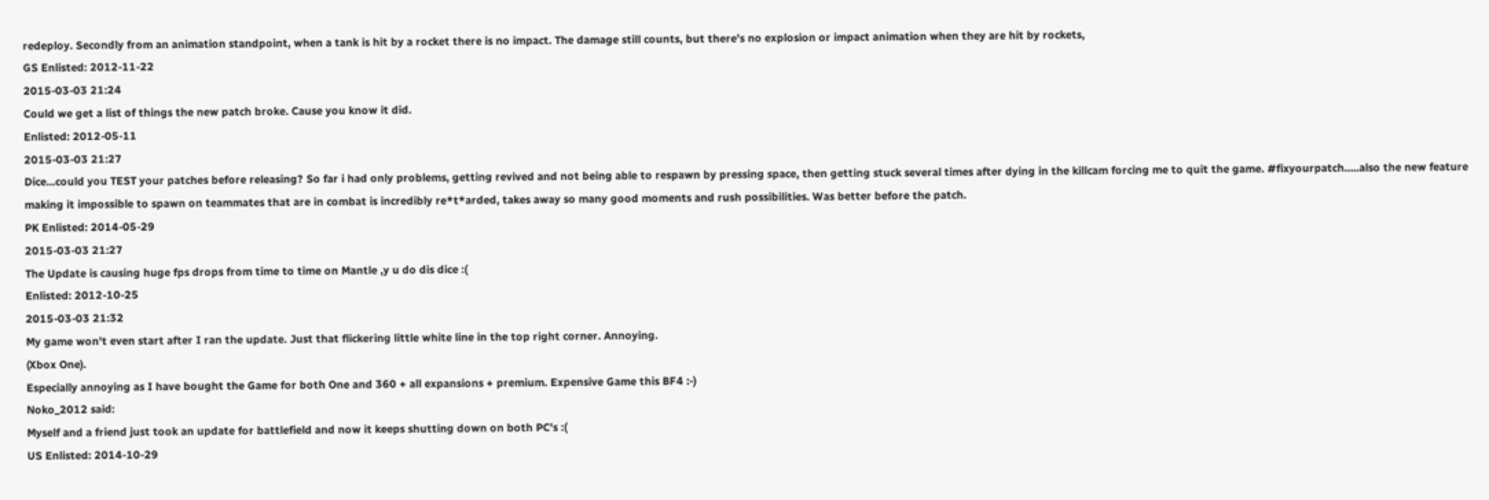redeploy. Secondly from an animation standpoint, when a tank is hit by a rocket there is no impact. The damage still counts, but there's no explosion or impact animation when they are hit by rockets,
GS Enlisted: 2012-11-22
2015-03-03 21:24
Could we get a list of things the new patch broke. Cause you know it did.
Enlisted: 2012-05-11
2015-03-03 21:27
Dice...could you TEST your patches before releasing? So far i had only problems, getting revived and not being able to respawn by pressing space, then getting stuck several times after dying in the killcam forcing me to quit the game. #fixyourpatch.....also the new feature making it impossible to spawn on teammates that are in combat is incredibly re*t*arded, takes away so many good moments and rush possibilities. Was better before the patch.
PK Enlisted: 2014-05-29
2015-03-03 21:27
The Update is causing huge fps drops from time to time on Mantle ,y u do dis dice :(
Enlisted: 2012-10-25
2015-03-03 21:32
My game won't even start after I ran the update. Just that flickering little white line in the top right corner. Annoying.
(Xbox One).
Especially annoying as I have bought the Game for both One and 360 + all expansions + premium. Expensive Game this BF4 :-)
Noko_2012 said:
Myself and a friend just took an update for battlefield and now it keeps shutting down on both PC's :(
US Enlisted: 2014-10-29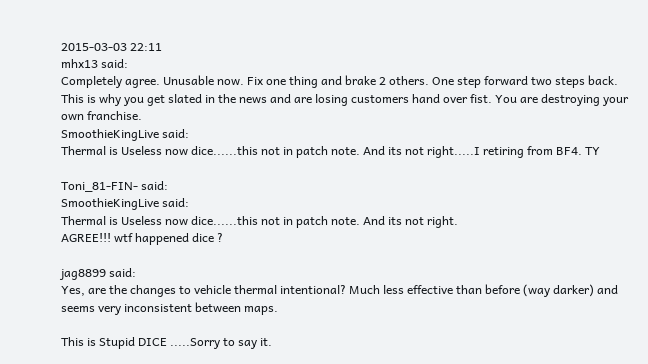2015-03-03 22:11
mhx13 said:
Completely agree. Unusable now. Fix one thing and brake 2 others. One step forward two steps back. This is why you get slated in the news and are losing customers hand over fist. You are destroying your own franchise.
SmoothieKingLive said:
Thermal is Useless now dice......this not in patch note. And its not right.....I retiring from BF4. TY

Toni_81-FIN- said:
SmoothieKingLive said:
Thermal is Useless now dice......this not in patch note. And its not right.
AGREE!!! wtf happened dice ?

jag8899 said:
Yes, are the changes to vehicle thermal intentional? Much less effective than before (way darker) and seems very inconsistent between maps.

This is Stupid DICE .....Sorry to say it.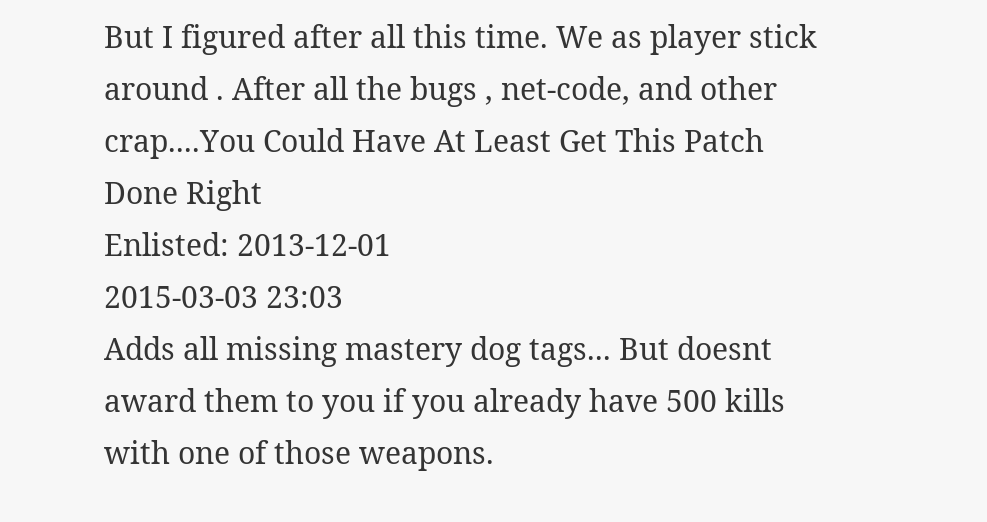But I figured after all this time. We as player stick around . After all the bugs , net-code, and other crap....You Could Have At Least Get This Patch Done Right
Enlisted: 2013-12-01
2015-03-03 23:03
Adds all missing mastery dog tags... But doesnt award them to you if you already have 500 kills with one of those weapons.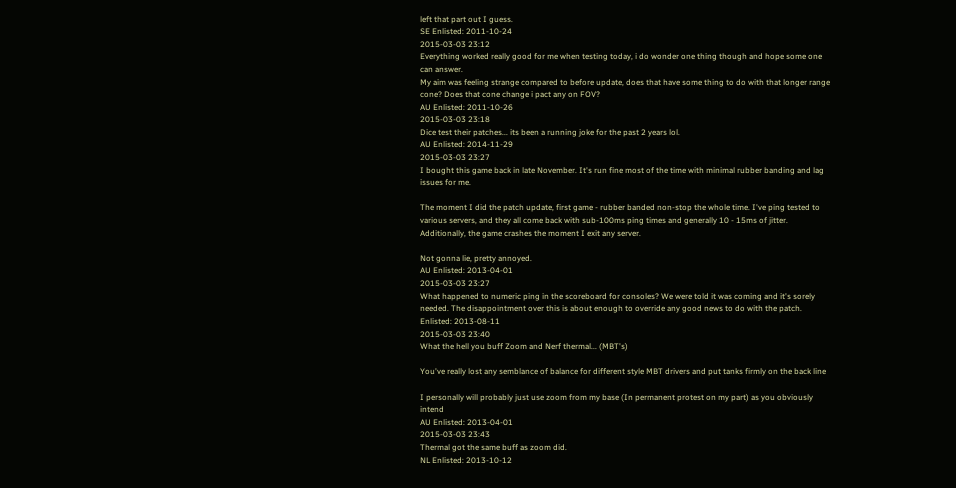left that part out I guess.
SE Enlisted: 2011-10-24
2015-03-03 23:12
Everything worked really good for me when testing today, i do wonder one thing though and hope some one can answer.
My aim was feeling strange compared to before update, does that have some thing to do with that longer range cone? Does that cone change i pact any on FOV?
AU Enlisted: 2011-10-26
2015-03-03 23:18
Dice test their patches... its been a running joke for the past 2 years lol.
AU Enlisted: 2014-11-29
2015-03-03 23:27
I bought this game back in late November. It's run fine most of the time with minimal rubber banding and lag issues for me.

The moment I did the patch update, first game - rubber banded non-stop the whole time. I've ping tested to various servers, and they all come back with sub-100ms ping times and generally 10 - 15ms of jitter. Additionally, the game crashes the moment I exit any server.

Not gonna lie, pretty annoyed.
AU Enlisted: 2013-04-01
2015-03-03 23:27
What happened to numeric ping in the scoreboard for consoles? We were told it was coming and it's sorely needed. The disappointment over this is about enough to override any good news to do with the patch.
Enlisted: 2013-08-11
2015-03-03 23:40
What the hell you buff Zoom and Nerf thermal... (MBT's)

You've really lost any semblance of balance for different style MBT drivers and put tanks firmly on the back line

I personally will probably just use zoom from my base (In permanent protest on my part) as you obviously intend
AU Enlisted: 2013-04-01
2015-03-03 23:43
Thermal got the same buff as zoom did.
NL Enlisted: 2013-10-12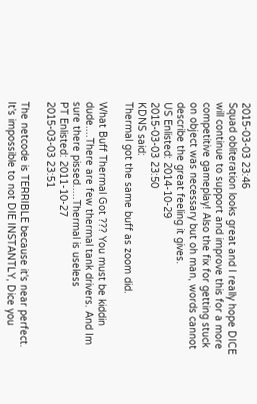2015-03-03 23:46
Squad obliteration looks great and I really hope DICE will continue to support and improve this for a more competitive gameplay! Also the fix for getting stuck on object was necessary but oh man, words cannot describe the great feeling it gives.
US Enlisted: 2014-10-29
2015-03-03 23:50
KDNS said:
Thermal got the same buff as zoom did.

What Buff Thermal Got ??? You must be kiddin dude....There are few thermal tank drivers. And Im sure there pissed.....Thermal is useless
PT Enlisted: 2011-10-27
2015-03-03 23:51

The netcode is TERRIBLE because it's near perfect.
It's impossible to not DIE INSTANTLY, Dice you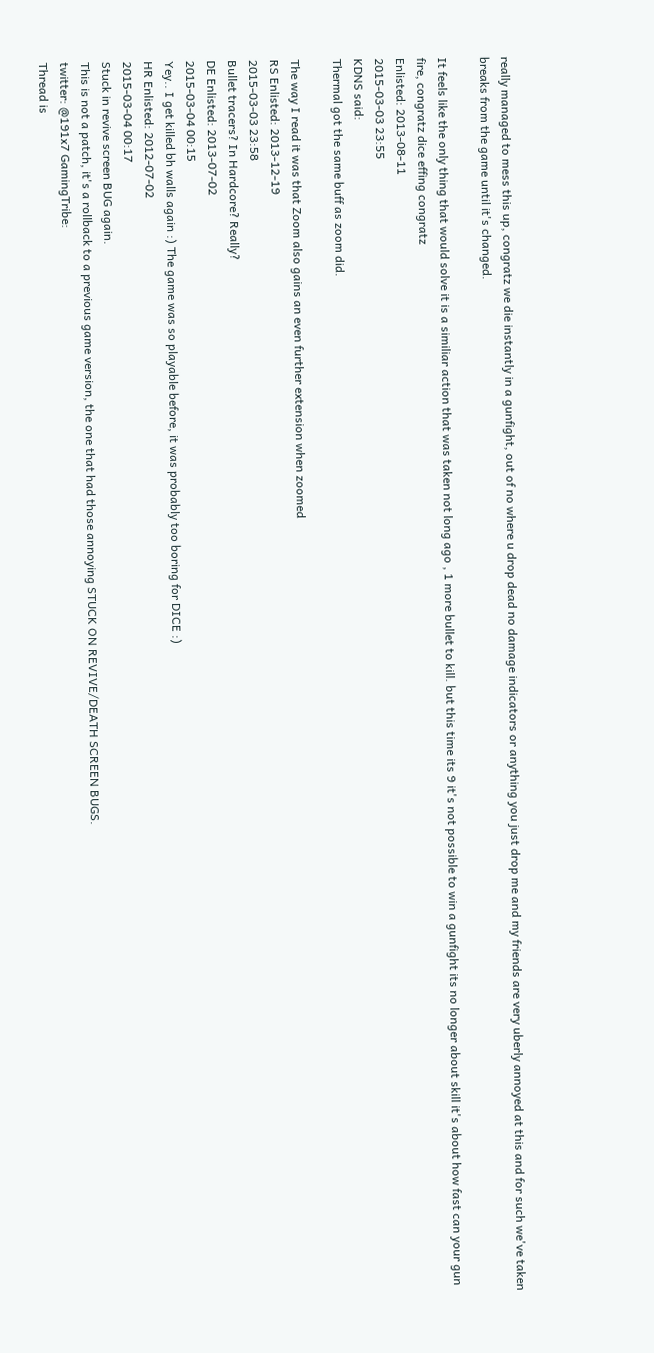really managed to mess this up, congratz we die instantly in a gunfight, out of no where u drop dead no damage indicators or anything you just drop me and my friends are very uberly annoyed at this and for such we've taken breaks from the game until it's changed.

It feels like the only thing that would solve it is a similiar action that was taken not long ago , 1 more bullet to kill. but this time its 9 it's not possible to win a gunfight its no longer about skill it's about how fast can your gun fire, congratz dice effing congratz
Enlisted: 2013-08-11
2015-03-03 23:55
KDNS said:
Thermal got the same buff as zoom did.

The way I read it was that Zoom also gains an even further extension when zoomed
RS Enlisted: 2013-12-19
2015-03-03 23:58
Bullet tracers? In Hardcore? Really?
DE Enlisted: 2013-07-02
2015-03-04 00:15
Yey.. I get killed bh walls again :) The game was so playable before, it was probably too boring for DICE :)
HR Enlisted: 2012-07-02
2015-03-04 00:17
Stuck in revive screen BUG again.
This is not a patch, it's a rollback to a previous game version, the one that had those annoying STUCK ON REVIVE/DEATH SCREEN BUGS.
twitter: @191x7 GamingTribe:
Thread is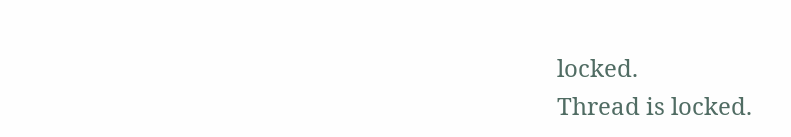locked.
Thread is locked.